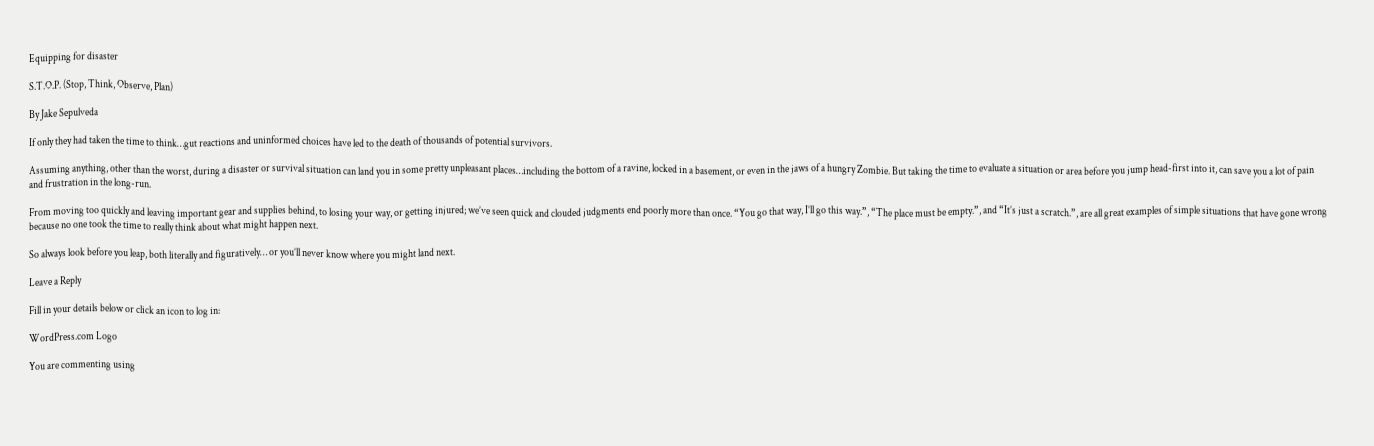Equipping for disaster

S.T.O.P. (Stop, Think, Observe, Plan)

By Jake Sepulveda

If only they had taken the time to think…gut reactions and uninformed choices have led to the death of thousands of potential survivors.

Assuming anything, other than the worst, during a disaster or survival situation can land you in some pretty unpleasant places…including the bottom of a ravine, locked in a basement, or even in the jaws of a hungry Zombie. But taking the time to evaluate a situation or area before you jump head-first into it, can save you a lot of pain and frustration in the long-run.

From moving too quickly and leaving important gear and supplies behind, to losing your way, or getting injured; we’ve seen quick and clouded judgments end poorly more than once. “You go that way, I’ll go this way.”, “The place must be empty.”, and “It’s just a scratch.”, are all great examples of simple situations that have gone wrong because no one took the time to really think about what might happen next.

So always look before you leap, both literally and figuratively… or you’ll never know where you might land next.

Leave a Reply

Fill in your details below or click an icon to log in:

WordPress.com Logo

You are commenting using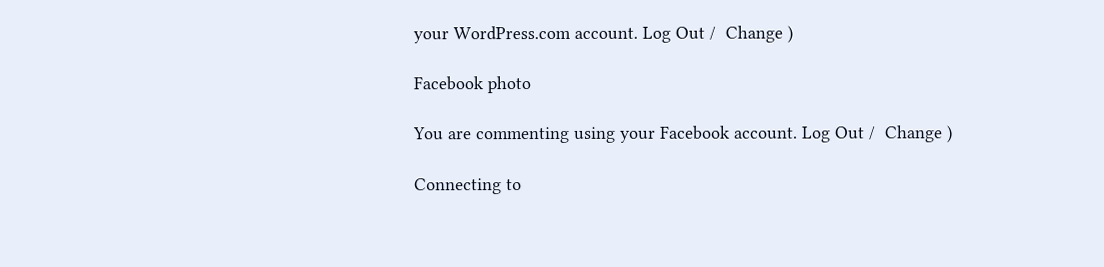your WordPress.com account. Log Out /  Change )

Facebook photo

You are commenting using your Facebook account. Log Out /  Change )

Connecting to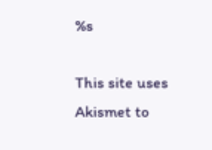%s

This site uses Akismet to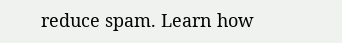reduce spam. Learn how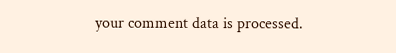your comment data is processed.